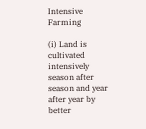Intensive Farming

(i) Land is cultivated intensively season after season and year after year by better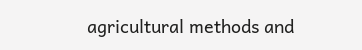agricultural methods and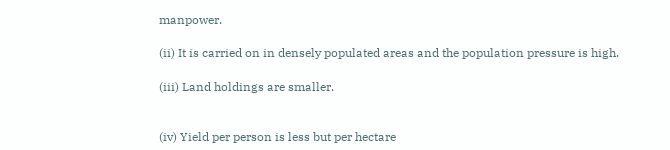manpower.

(ii) It is carried on in densely populated areas and the population pressure is high.

(iii) Land holdings are smaller.


(iv) Yield per person is less but per hectare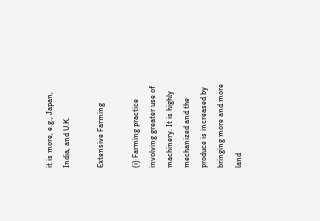it is more, e.g., Japan, India, and U.K.

Extensive Farming

(i) Farming practice involving greater use of machinery. It is highly mechanized and the produce is increased by bringing more and more land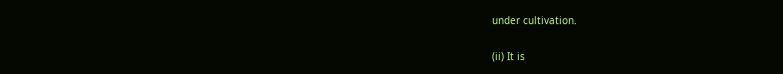under cultivation.

(ii) It is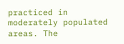practiced in moderately populated areas. The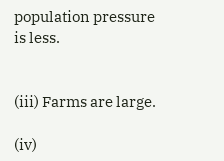population pressure is less.


(iii) Farms are large.

(iv)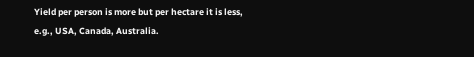Yield per person is more but per hectare it is less, e.g., USA, Canada, Australia.